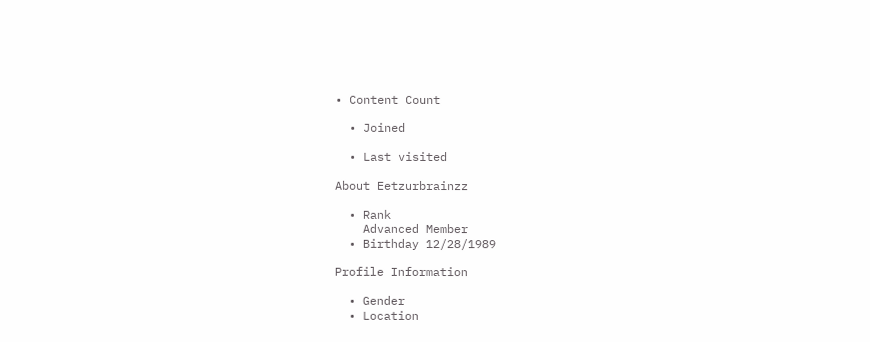• Content Count

  • Joined

  • Last visited

About Eetzurbrainzz

  • Rank
    Advanced Member
  • Birthday 12/28/1989

Profile Information

  • Gender
  • Location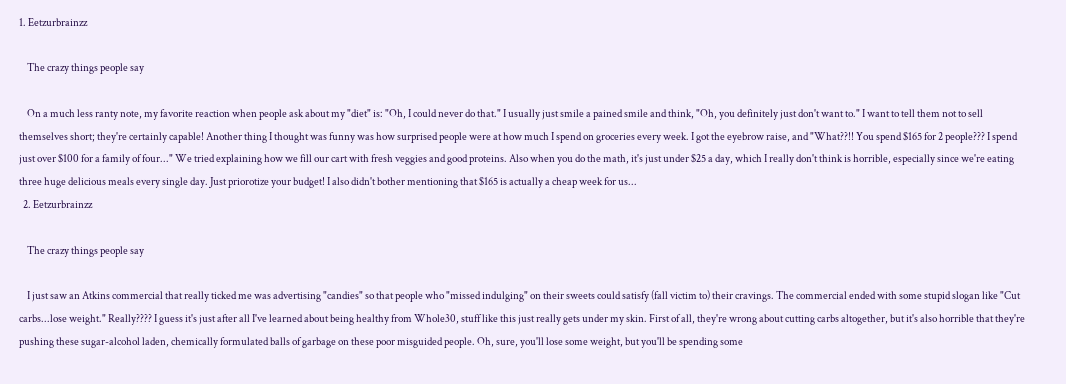1. Eetzurbrainzz

    The crazy things people say

    On a much less ranty note, my favorite reaction when people ask about my "diet" is: "Oh, I could never do that." I usually just smile a pained smile and think, "Oh, you definitely just don't want to." I want to tell them not to sell themselves short; they're certainly capable! Another thing I thought was funny was how surprised people were at how much I spend on groceries every week. I got the eyebrow raise, and "What??!! You spend $165 for 2 people??? I spend just over $100 for a family of four..." We tried explaining how we fill our cart with fresh veggies and good proteins. Also when you do the math, it's just under $25 a day, which I really don't think is horrible, especially since we're eating three huge delicious meals every single day. Just priorotize your budget! I also didn't bother mentioning that $165 is actually a cheap week for us...
  2. Eetzurbrainzz

    The crazy things people say

    I just saw an Atkins commercial that really ticked me was advertising "candies" so that people who "missed indulging" on their sweets could satisfy (fall victim to) their cravings. The commercial ended with some stupid slogan like "Cut carbs...lose weight." Really???? I guess it's just after all I've learned about being healthy from Whole30, stuff like this just really gets under my skin. First of all, they're wrong about cutting carbs altogether, but it's also horrible that they're pushing these sugar-alcohol laden, chemically formulated balls of garbage on these poor misguided people. Oh, sure, you'll lose some weight, but you'll be spending some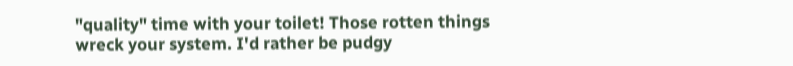"quality" time with your toilet! Those rotten things wreck your system. I'd rather be pudgy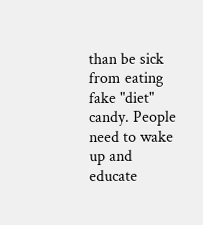than be sick from eating fake "diet" candy. People need to wake up and educate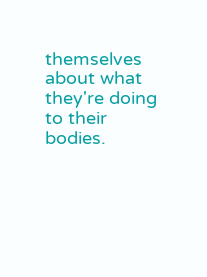themselves about what they're doing to their bodies.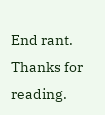End rant. Thanks for reading.